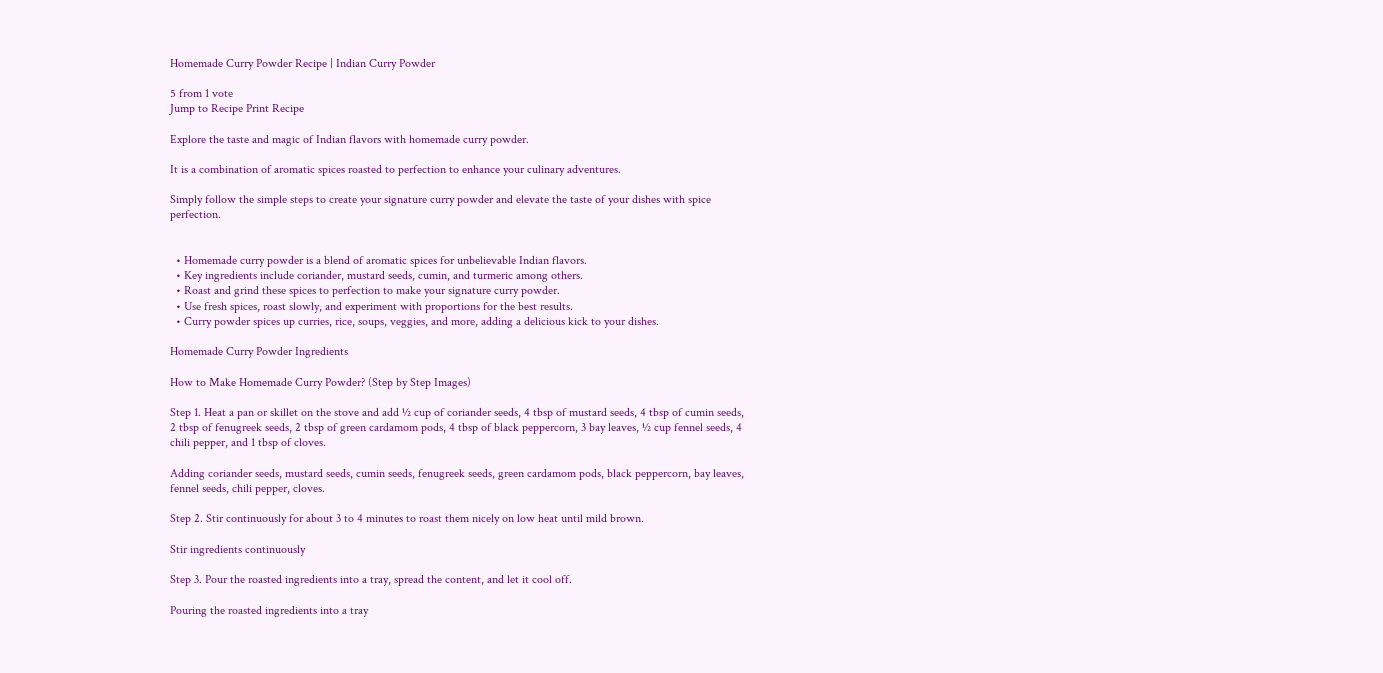Homemade Curry Powder Recipe | Indian Curry Powder

5 from 1 vote
Jump to Recipe Print Recipe

Explore the taste and magic of Indian flavors with homemade curry powder.

It is a combination of aromatic spices roasted to perfection to enhance your culinary adventures.

Simply follow the simple steps to create your signature curry powder and elevate the taste of your dishes with spice perfection.


  • Homemade curry powder is a blend of aromatic spices for unbelievable Indian flavors.
  • Key ingredients include coriander, mustard seeds, cumin, and turmeric among others.
  • Roast and grind these spices to perfection to make your signature curry powder.
  • Use fresh spices, roast slowly, and experiment with proportions for the best results.
  • Curry powder spices up curries, rice, soups, veggies, and more, adding a delicious kick to your dishes.

Homemade Curry Powder Ingredients

How to Make Homemade Curry Powder? (Step by Step Images)

Step 1. Heat a pan or skillet on the stove and add ½ cup of coriander seeds, 4 tbsp of mustard seeds, 4 tbsp of cumin seeds, 2 tbsp of fenugreek seeds, 2 tbsp of green cardamom pods, 4 tbsp of black peppercorn, 3 bay leaves, ½ cup fennel seeds, 4 chili pepper, and 1 tbsp of cloves.

Adding coriander seeds, mustard seeds, cumin seeds, fenugreek seeds, green cardamom pods, black peppercorn, bay leaves, fennel seeds, chili pepper, cloves.

Step 2. Stir continuously for about 3 to 4 minutes to roast them nicely on low heat until mild brown.

Stir ingredients continuously

Step 3. Pour the roasted ingredients into a tray, spread the content, and let it cool off.

Pouring the roasted ingredients into a tray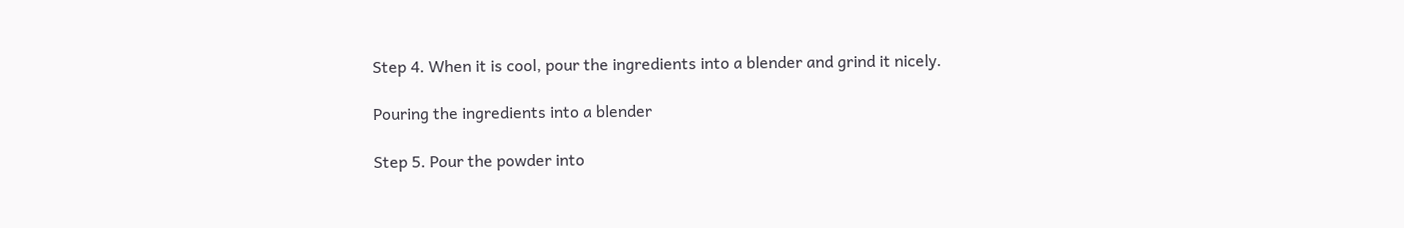Step 4. When it is cool, pour the ingredients into a blender and grind it nicely.

Pouring the ingredients into a blender

Step 5. Pour the powder into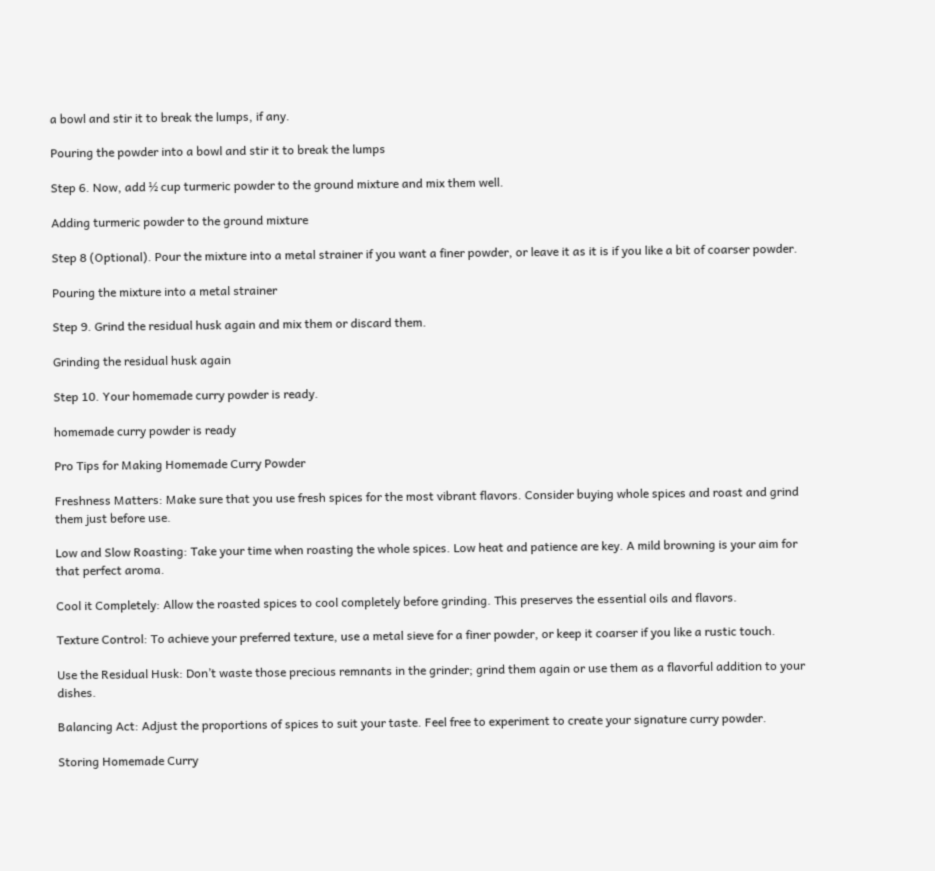a bowl and stir it to break the lumps, if any.

Pouring the powder into a bowl and stir it to break the lumps

Step 6. Now, add ½ cup turmeric powder to the ground mixture and mix them well.

Adding turmeric powder to the ground mixture

Step 8 (Optional). Pour the mixture into a metal strainer if you want a finer powder, or leave it as it is if you like a bit of coarser powder.

Pouring the mixture into a metal strainer

Step 9. Grind the residual husk again and mix them or discard them.

Grinding the residual husk again

Step 10. Your homemade curry powder is ready.

homemade curry powder is ready

Pro Tips for Making Homemade Curry Powder

Freshness Matters: Make sure that you use fresh spices for the most vibrant flavors. Consider buying whole spices and roast and grind them just before use.

Low and Slow Roasting: Take your time when roasting the whole spices. Low heat and patience are key. A mild browning is your aim for that perfect aroma.

Cool it Completely: Allow the roasted spices to cool completely before grinding. This preserves the essential oils and flavors.

Texture Control: To achieve your preferred texture, use a metal sieve for a finer powder, or keep it coarser if you like a rustic touch.

Use the Residual Husk: Don’t waste those precious remnants in the grinder; grind them again or use them as a flavorful addition to your dishes.

Balancing Act: Adjust the proportions of spices to suit your taste. Feel free to experiment to create your signature curry powder.

Storing Homemade Curry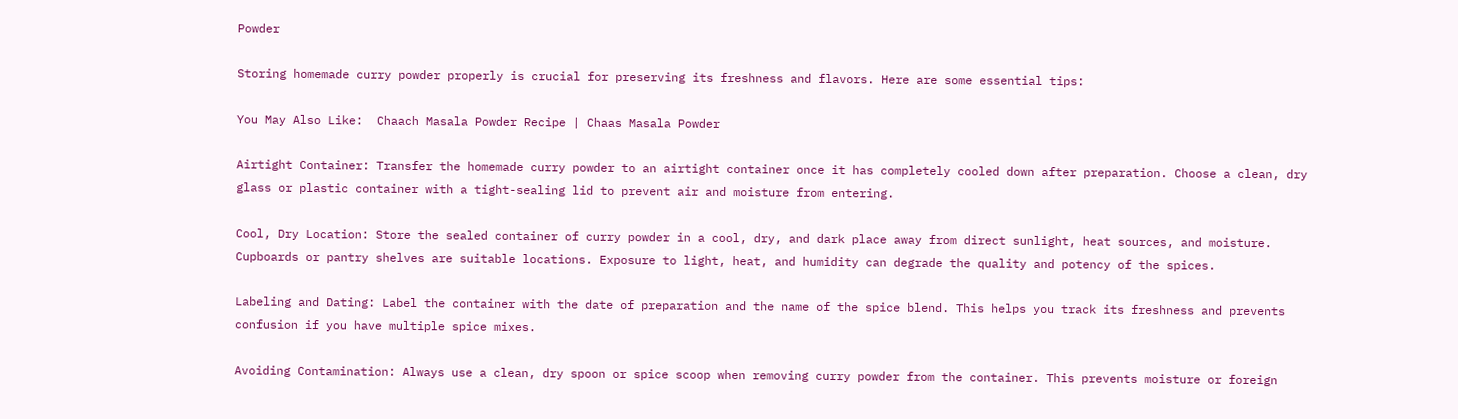Powder

Storing homemade curry powder properly is crucial for preserving its freshness and flavors. Here are some essential tips:

You May Also Like:  Chaach Masala Powder Recipe | Chaas Masala Powder

Airtight Container: Transfer the homemade curry powder to an airtight container once it has completely cooled down after preparation. Choose a clean, dry glass or plastic container with a tight-sealing lid to prevent air and moisture from entering.

Cool, Dry Location: Store the sealed container of curry powder in a cool, dry, and dark place away from direct sunlight, heat sources, and moisture. Cupboards or pantry shelves are suitable locations. Exposure to light, heat, and humidity can degrade the quality and potency of the spices.

Labeling and Dating: Label the container with the date of preparation and the name of the spice blend. This helps you track its freshness and prevents confusion if you have multiple spice mixes.

Avoiding Contamination: Always use a clean, dry spoon or spice scoop when removing curry powder from the container. This prevents moisture or foreign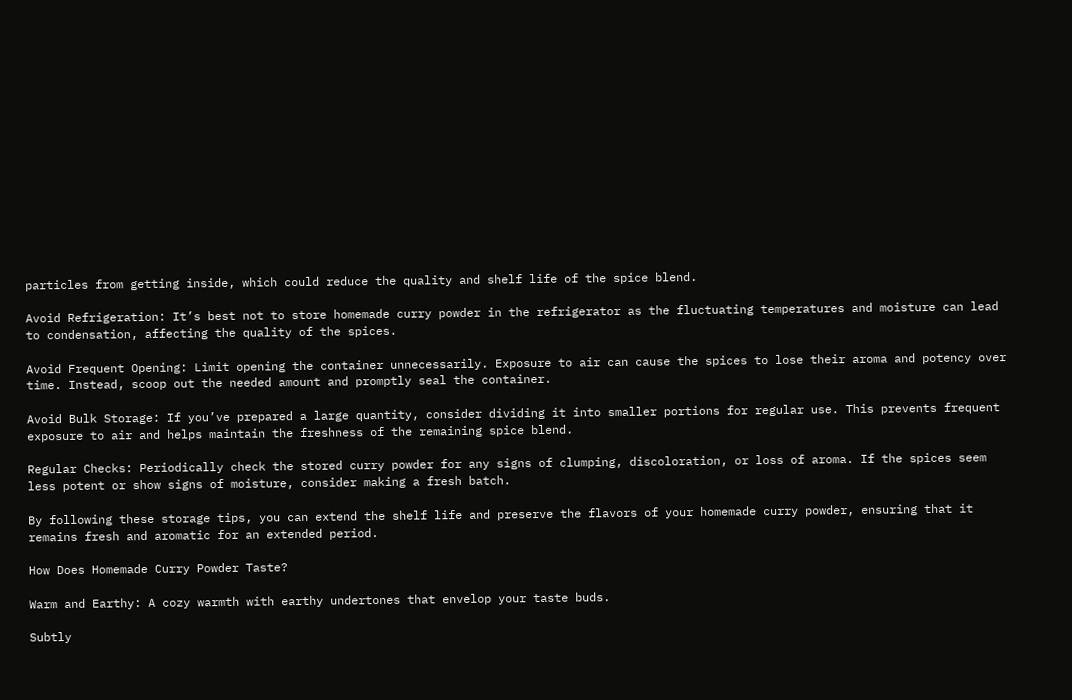particles from getting inside, which could reduce the quality and shelf life of the spice blend.

Avoid Refrigeration: It’s best not to store homemade curry powder in the refrigerator as the fluctuating temperatures and moisture can lead to condensation, affecting the quality of the spices.

Avoid Frequent Opening: Limit opening the container unnecessarily. Exposure to air can cause the spices to lose their aroma and potency over time. Instead, scoop out the needed amount and promptly seal the container.

Avoid Bulk Storage: If you’ve prepared a large quantity, consider dividing it into smaller portions for regular use. This prevents frequent exposure to air and helps maintain the freshness of the remaining spice blend.

Regular Checks: Periodically check the stored curry powder for any signs of clumping, discoloration, or loss of aroma. If the spices seem less potent or show signs of moisture, consider making a fresh batch.

By following these storage tips, you can extend the shelf life and preserve the flavors of your homemade curry powder, ensuring that it remains fresh and aromatic for an extended period.

How Does Homemade Curry Powder Taste?

Warm and Earthy: A cozy warmth with earthy undertones that envelop your taste buds.

Subtly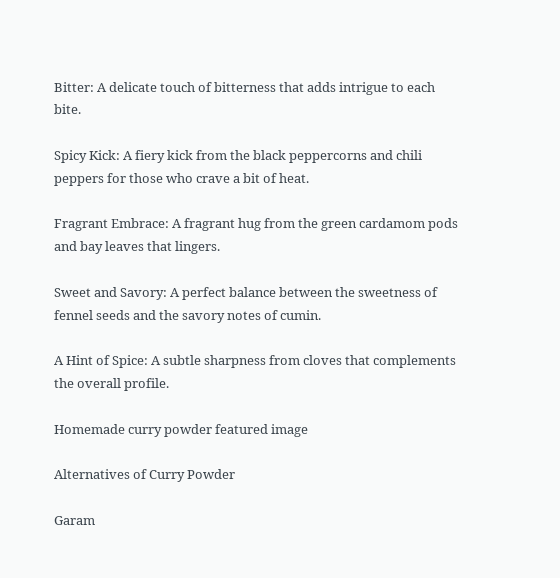Bitter: A delicate touch of bitterness that adds intrigue to each bite.

Spicy Kick: A fiery kick from the black peppercorns and chili peppers for those who crave a bit of heat.

Fragrant Embrace: A fragrant hug from the green cardamom pods and bay leaves that lingers.

Sweet and Savory: A perfect balance between the sweetness of fennel seeds and the savory notes of cumin.

A Hint of Spice: A subtle sharpness from cloves that complements the overall profile.

Homemade curry powder featured image

Alternatives of Curry Powder

Garam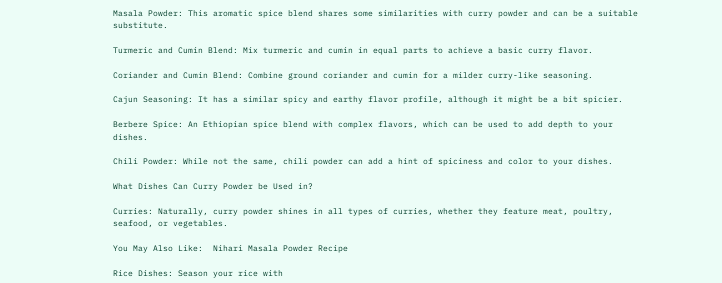Masala Powder: This aromatic spice blend shares some similarities with curry powder and can be a suitable substitute.

Turmeric and Cumin Blend: Mix turmeric and cumin in equal parts to achieve a basic curry flavor.

Coriander and Cumin Blend: Combine ground coriander and cumin for a milder curry-like seasoning.

Cajun Seasoning: It has a similar spicy and earthy flavor profile, although it might be a bit spicier.

Berbere Spice: An Ethiopian spice blend with complex flavors, which can be used to add depth to your dishes.

Chili Powder: While not the same, chili powder can add a hint of spiciness and color to your dishes.

What Dishes Can Curry Powder be Used in?

Curries: Naturally, curry powder shines in all types of curries, whether they feature meat, poultry, seafood, or vegetables.

You May Also Like:  Nihari Masala Powder Recipe

Rice Dishes: Season your rice with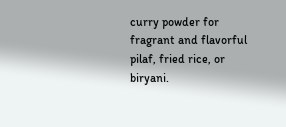curry powder for fragrant and flavorful pilaf, fried rice, or biryani.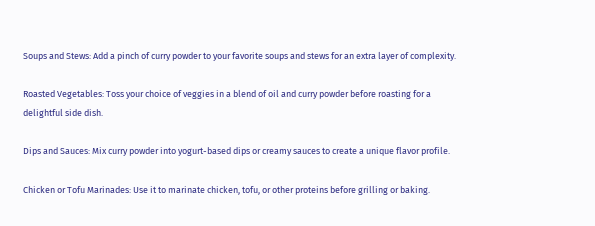Soups and Stews: Add a pinch of curry powder to your favorite soups and stews for an extra layer of complexity.

Roasted Vegetables: Toss your choice of veggies in a blend of oil and curry powder before roasting for a delightful side dish.

Dips and Sauces: Mix curry powder into yogurt-based dips or creamy sauces to create a unique flavor profile.

Chicken or Tofu Marinades: Use it to marinate chicken, tofu, or other proteins before grilling or baking.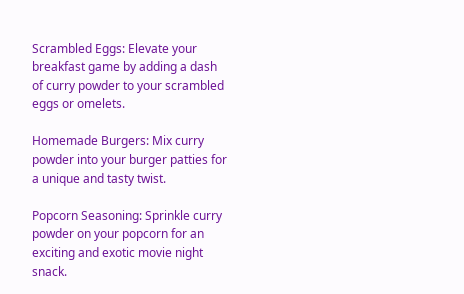Scrambled Eggs: Elevate your breakfast game by adding a dash of curry powder to your scrambled eggs or omelets.

Homemade Burgers: Mix curry powder into your burger patties for a unique and tasty twist.

Popcorn Seasoning: Sprinkle curry powder on your popcorn for an exciting and exotic movie night snack.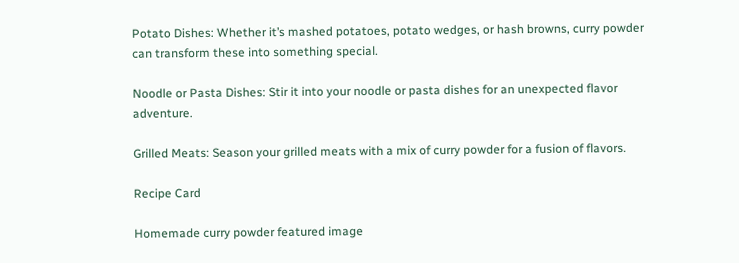Potato Dishes: Whether it’s mashed potatoes, potato wedges, or hash browns, curry powder can transform these into something special.

Noodle or Pasta Dishes: Stir it into your noodle or pasta dishes for an unexpected flavor adventure.

Grilled Meats: Season your grilled meats with a mix of curry powder for a fusion of flavors.

Recipe Card

Homemade curry powder featured image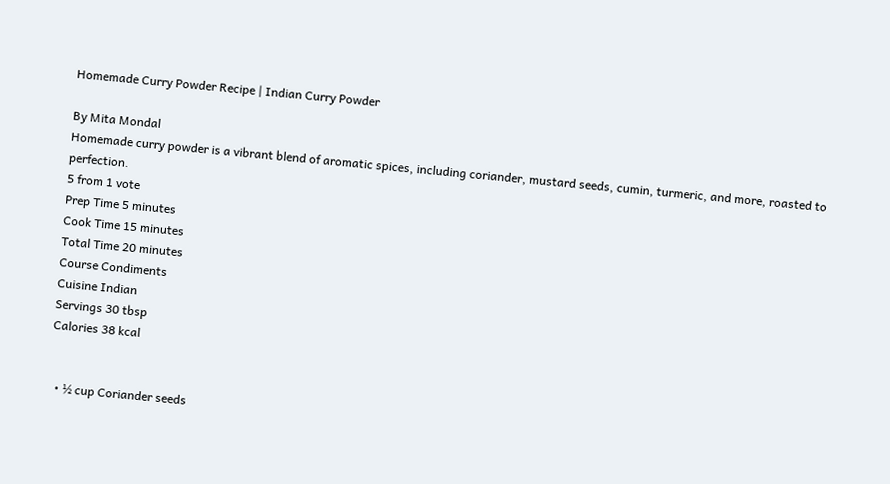Homemade Curry Powder Recipe | Indian Curry Powder

By Mita Mondal
Homemade curry powder is a vibrant blend of aromatic spices, including coriander, mustard seeds, cumin, turmeric, and more, roasted to perfection.
5 from 1 vote
Prep Time 5 minutes
Cook Time 15 minutes
Total Time 20 minutes
Course Condiments
Cuisine Indian
Servings 30 tbsp
Calories 38 kcal


  • ½ cup Coriander seeds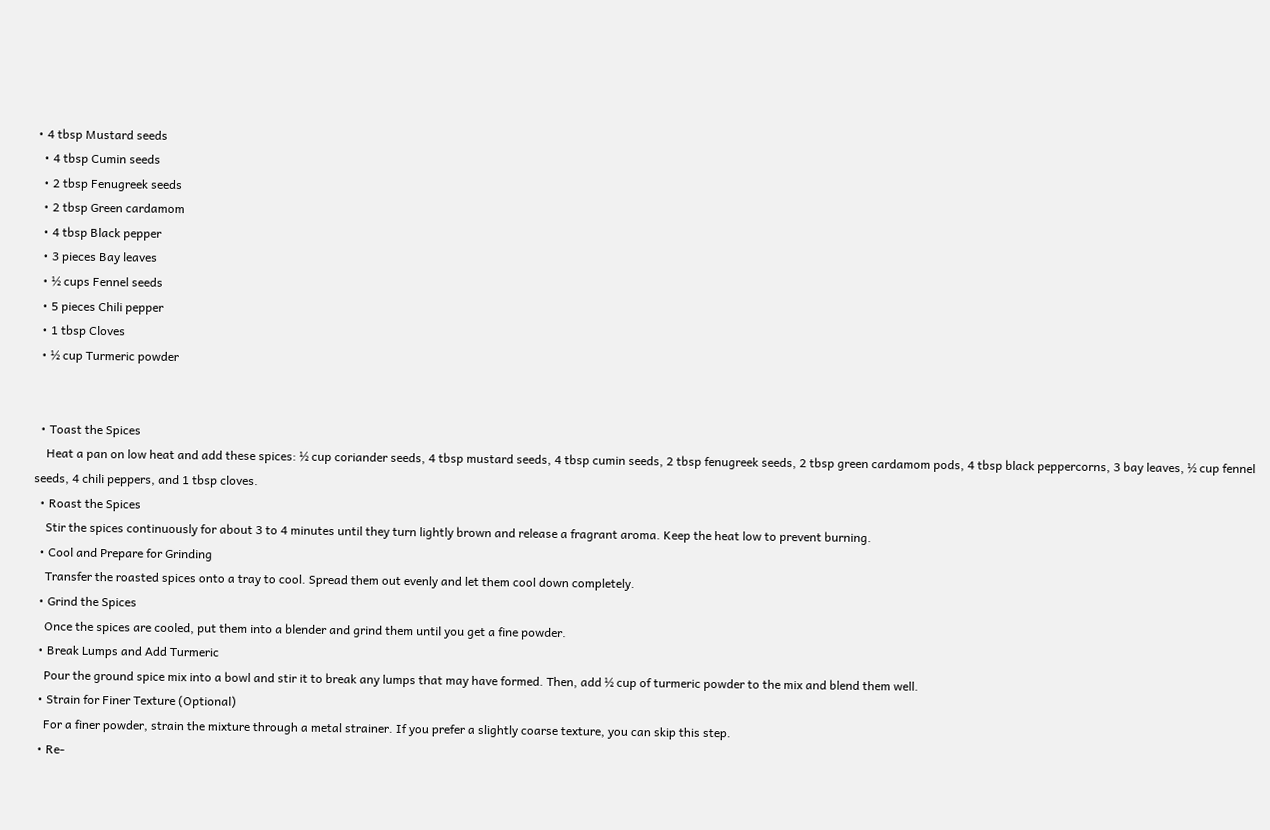• 4 tbsp Mustard seeds
  • 4 tbsp Cumin seeds
  • 2 tbsp Fenugreek seeds
  • 2 tbsp Green cardamom
  • 4 tbsp Black pepper
  • 3 pieces Bay leaves
  • ½ cups Fennel seeds
  • 5 pieces Chili pepper
  • 1 tbsp Cloves
  • ½ cup Turmeric powder


  • Toast the Spices
    Heat a pan on low heat and add these spices: ½ cup coriander seeds, 4 tbsp mustard seeds, 4 tbsp cumin seeds, 2 tbsp fenugreek seeds, 2 tbsp green cardamom pods, 4 tbsp black peppercorns, 3 bay leaves, ½ cup fennel seeds, 4 chili peppers, and 1 tbsp cloves.
  • Roast the Spices
    Stir the spices continuously for about 3 to 4 minutes until they turn lightly brown and release a fragrant aroma. Keep the heat low to prevent burning.
  • Cool and Prepare for Grinding
    Transfer the roasted spices onto a tray to cool. Spread them out evenly and let them cool down completely.
  • Grind the Spices
    Once the spices are cooled, put them into a blender and grind them until you get a fine powder.
  • Break Lumps and Add Turmeric
    Pour the ground spice mix into a bowl and stir it to break any lumps that may have formed. Then, add ½ cup of turmeric powder to the mix and blend them well.
  • Strain for Finer Texture (Optional)
    For a finer powder, strain the mixture through a metal strainer. If you prefer a slightly coarse texture, you can skip this step.
  • Re-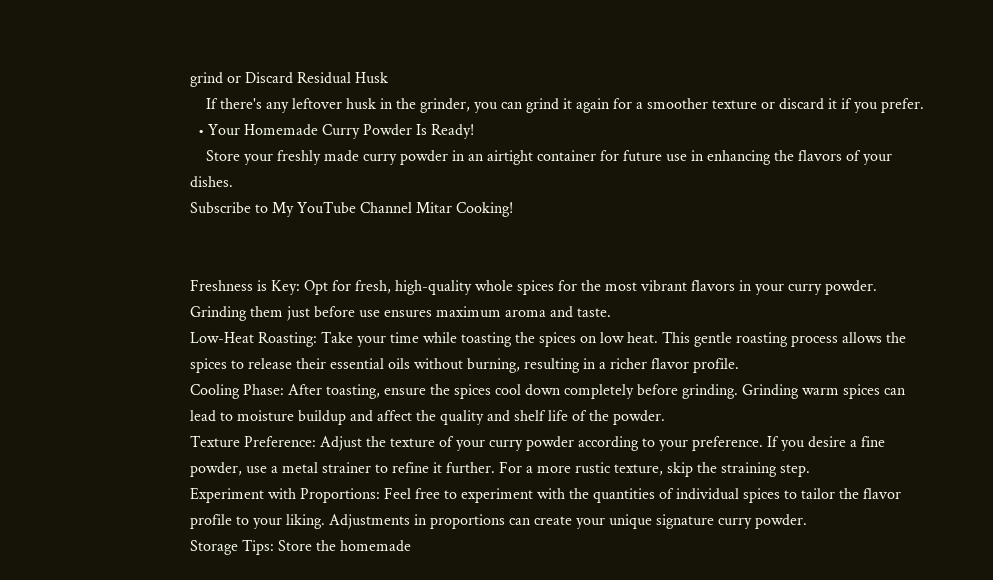grind or Discard Residual Husk
    If there's any leftover husk in the grinder, you can grind it again for a smoother texture or discard it if you prefer.
  • Your Homemade Curry Powder Is Ready!
    Store your freshly made curry powder in an airtight container for future use in enhancing the flavors of your dishes.
Subscribe to My YouTube Channel Mitar Cooking!


Freshness is Key: Opt for fresh, high-quality whole spices for the most vibrant flavors in your curry powder. Grinding them just before use ensures maximum aroma and taste.
Low-Heat Roasting: Take your time while toasting the spices on low heat. This gentle roasting process allows the spices to release their essential oils without burning, resulting in a richer flavor profile.
Cooling Phase: After toasting, ensure the spices cool down completely before grinding. Grinding warm spices can lead to moisture buildup and affect the quality and shelf life of the powder.
Texture Preference: Adjust the texture of your curry powder according to your preference. If you desire a fine powder, use a metal strainer to refine it further. For a more rustic texture, skip the straining step.
Experiment with Proportions: Feel free to experiment with the quantities of individual spices to tailor the flavor profile to your liking. Adjustments in proportions can create your unique signature curry powder.
Storage Tips: Store the homemade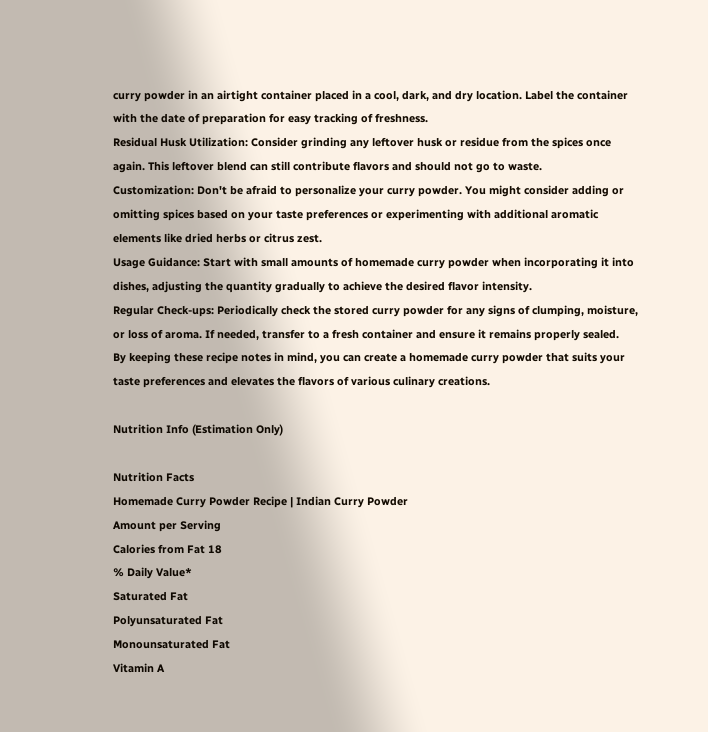curry powder in an airtight container placed in a cool, dark, and dry location. Label the container with the date of preparation for easy tracking of freshness.
Residual Husk Utilization: Consider grinding any leftover husk or residue from the spices once again. This leftover blend can still contribute flavors and should not go to waste.
Customization: Don't be afraid to personalize your curry powder. You might consider adding or omitting spices based on your taste preferences or experimenting with additional aromatic elements like dried herbs or citrus zest.
Usage Guidance: Start with small amounts of homemade curry powder when incorporating it into dishes, adjusting the quantity gradually to achieve the desired flavor intensity.
Regular Check-ups: Periodically check the stored curry powder for any signs of clumping, moisture, or loss of aroma. If needed, transfer to a fresh container and ensure it remains properly sealed.
By keeping these recipe notes in mind, you can create a homemade curry powder that suits your taste preferences and elevates the flavors of various culinary creations.

Nutrition Info (Estimation Only)

Nutrition Facts
Homemade Curry Powder Recipe | Indian Curry Powder
Amount per Serving
Calories from Fat 18
% Daily Value*
Saturated Fat
Polyunsaturated Fat
Monounsaturated Fat
Vitamin A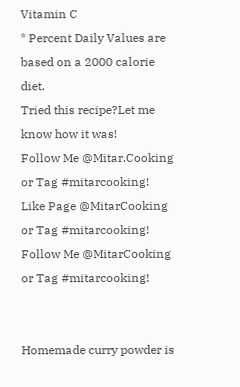Vitamin C
* Percent Daily Values are based on a 2000 calorie diet.
Tried this recipe?Let me know how it was!
Follow Me @Mitar.Cooking or Tag #mitarcooking!
Like Page @MitarCooking or Tag #mitarcooking!
Follow Me @MitarCooking or Tag #mitarcooking!


Homemade curry powder is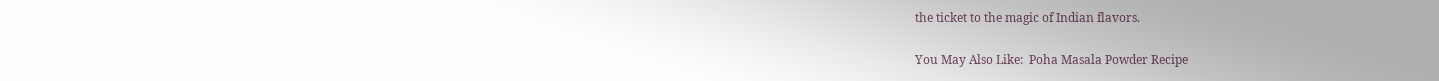the ticket to the magic of Indian flavors.

You May Also Like:  Poha Masala Powder Recipe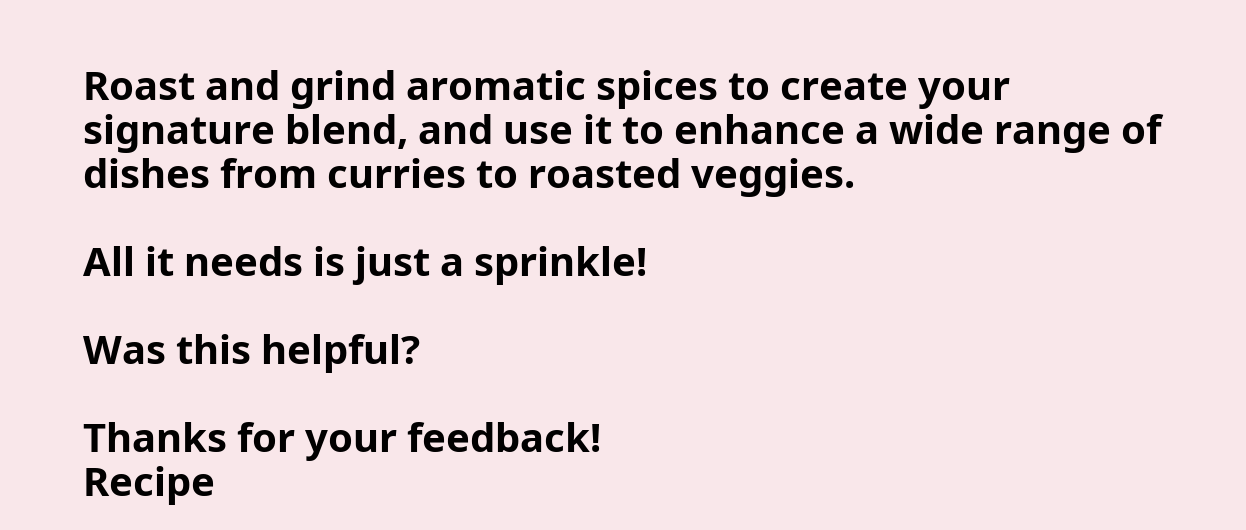Roast and grind aromatic spices to create your signature blend, and use it to enhance a wide range of dishes from curries to roasted veggies.

All it needs is just a sprinkle!

Was this helpful?

Thanks for your feedback!
Recipe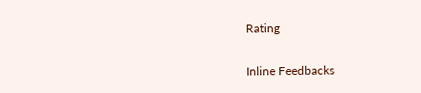Rating

Inline Feedbacks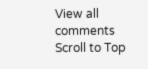View all comments
Scroll to Top